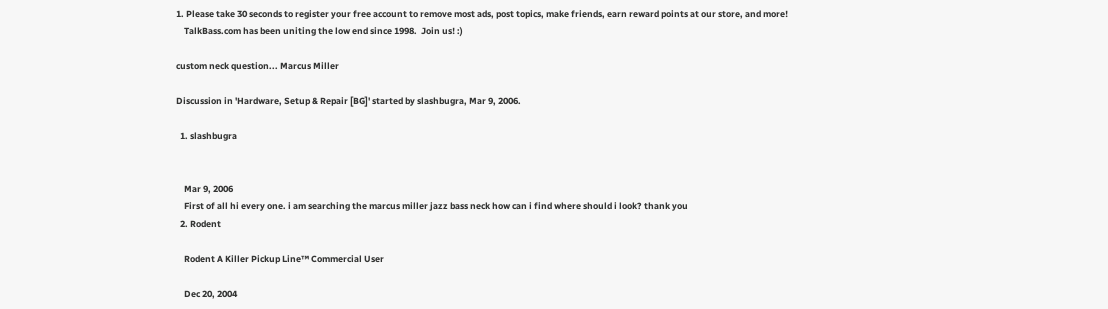1. Please take 30 seconds to register your free account to remove most ads, post topics, make friends, earn reward points at our store, and more!
    TalkBass.com has been uniting the low end since 1998.  Join us! :)

custom neck question... Marcus Miller

Discussion in 'Hardware, Setup & Repair [BG]' started by slashbugra, Mar 9, 2006.

  1. slashbugra


    Mar 9, 2006
    First of all hi every one. i am searching the marcus miller jazz bass neck how can i find where should i look? thank you
  2. Rodent

    Rodent A Killer Pickup Line™ Commercial User

    Dec 20, 2004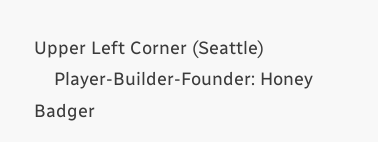Upper Left Corner (Seattle)
    Player-Builder-Founder: Honey Badger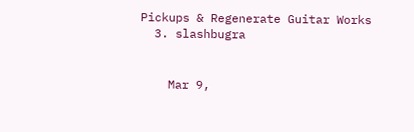Pickups & Regenerate Guitar Works
  3. slashbugra


    Mar 9,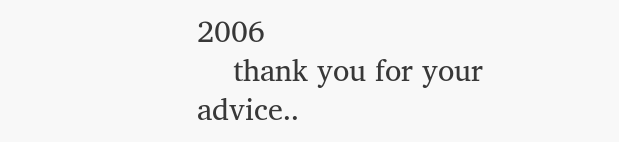2006
    thank you for your advice..